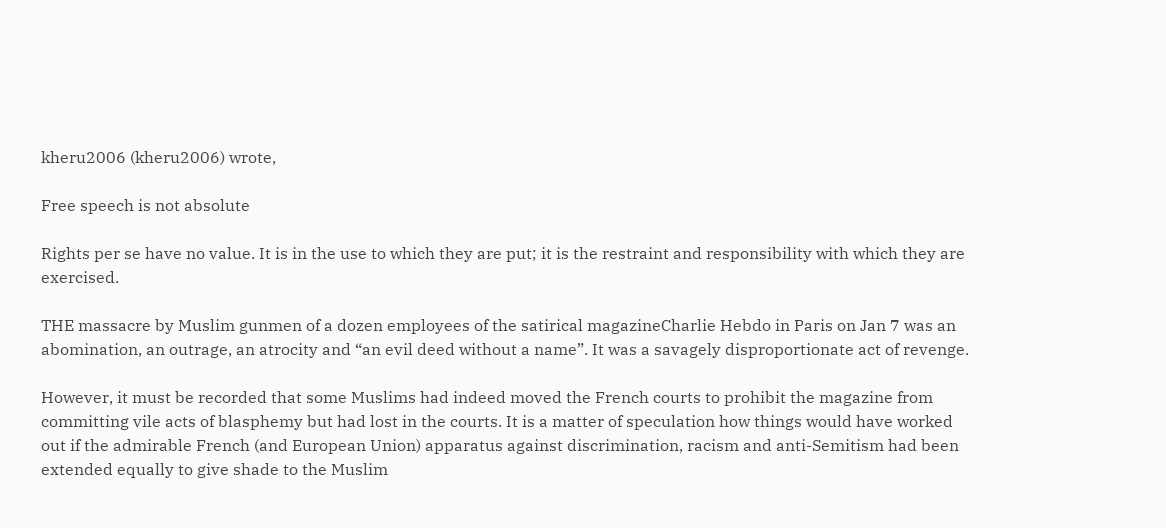kheru2006 (kheru2006) wrote,

Free speech is not absolute

Rights per se have no value. It is in the use to which they are put; it is the restraint and responsibility with which they are exercised.

THE massacre by Muslim gunmen of a dozen employees of the satirical magazineCharlie Hebdo in Paris on Jan 7 was an abomination, an outrage, an atrocity and “an evil deed without a name”. It was a savagely disproportionate act of revenge.

However, it must be recorded that some Muslims had indeed moved the French courts to prohibit the magazine from committing vile acts of blasphemy but had lost in the courts. It is a matter of speculation how things would have worked out if the admirable French (and European Union) apparatus against discrimination, racism and anti-Semitism had been extended equally to give shade to the Muslim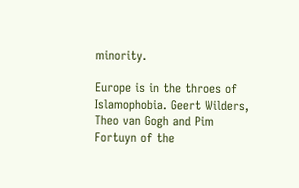minority.

Europe is in the throes of Islamophobia. Geert Wilders, Theo van Gogh and Pim Fortuyn of the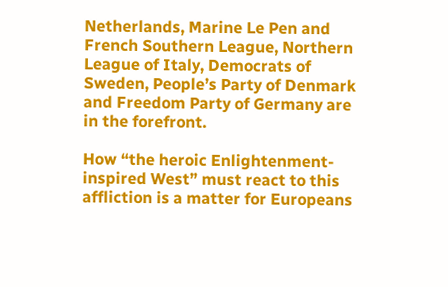Netherlands, Marine Le Pen and French Southern League, Northern League of Italy, Democrats of Sweden, People’s Party of Denmark and Freedom Party of Germany are in the forefront.

How “the heroic Enlightenment-inspired West” must react to this affliction is a matter for Europeans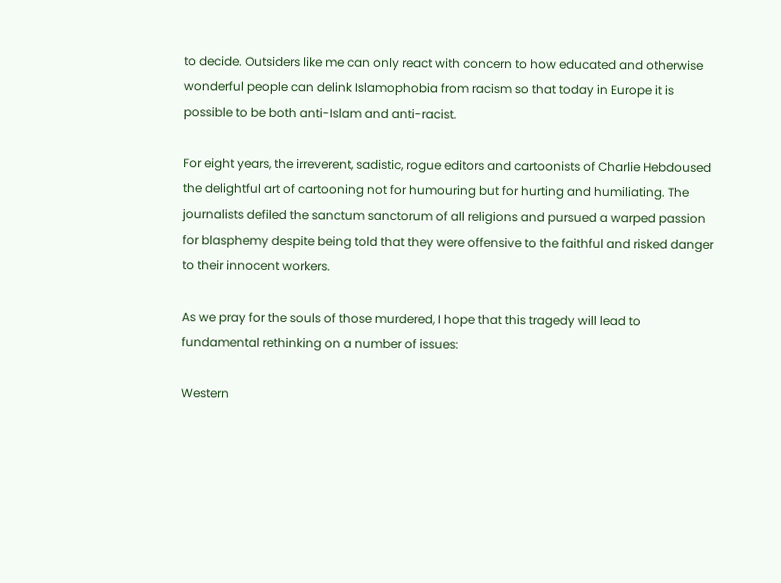to decide. Outsiders like me can only react with concern to how educated and otherwise wonderful people can delink Islamophobia from racism so that today in Europe it is possible to be both anti-Islam and anti-racist.

For eight years, the irreverent, sadistic, rogue editors and cartoonists of Charlie Hebdoused the delightful art of cartooning not for humouring but for hurting and humiliating. The journalists defiled the sanctum sanctorum of all religions and pursued a warped passion for blasphemy despite being told that they were offensive to the faithful and risked danger to their innocent workers.

As we pray for the souls of those murdered, I hope that this tragedy will lead to fundamental rethinking on a number of issues:

Western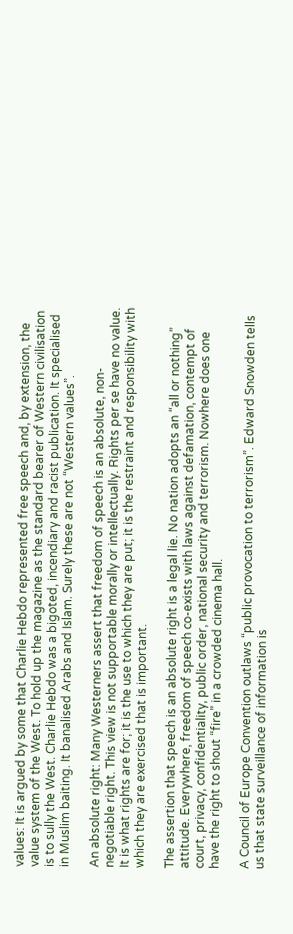values: It is argued by some that Charlie Hebdo represented free speech and, by extension, the value system of the West. To hold up the magazine as the standard bearer of Western civilisation is to sully the West. Charlie Hebdo was a bigoted, incendiary and racist publication. It specialised in Muslim baiting. It banalised Arabs and Islam. Surely these are not “Western values”.

An absolute right: Many Westerners assert that freedom of speech is an absolute, non-negotiable right. This view is not supportable morally or intellectually. Rights per se have no value. It is what rights are for; it is the use to which they are put; it is the restraint and responsibility with which they are exercised that is important.

The assertion that speech is an absolute right is a legal lie. No nation adopts an “all or nothing” attitude. Everywhere, freedom of speech co-exists with laws against defamation, contempt of court, privacy, confidentiality, public order, national security and terrorism. Nowhere does one have the right to shout “fire” in a crowded cinema hall.

A Council of Europe Convention outlaws “public provocation to terrorism”. Edward Snowden tells us that state surveillance of information is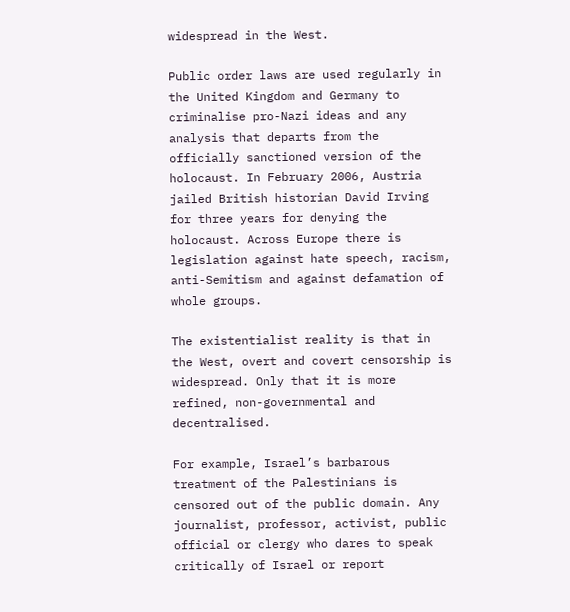widespread in the West.

Public order laws are used regularly in the United Kingdom and Germany to criminalise pro-Nazi ideas and any analysis that departs from the officially sanctioned version of the holocaust. In February 2006, Austria jailed British historian David Irving for three years for denying the holocaust. Across Europe there is legislation against hate speech, racism, anti-Semitism and against defamation of whole groups.

The existentialist reality is that in the West, overt and covert censorship is widespread. Only that it is more refined, non-governmental and decentralised.

For example, Israel’s barbarous treatment of the Palestinians is censored out of the public domain. Any journalist, professor, activist, public official or clergy who dares to speak critically of Israel or report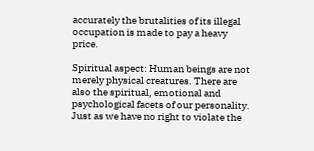accurately the brutalities of its illegal occupation is made to pay a heavy price.

Spiritual aspect: Human beings are not merely physical creatures. There are also the spiritual, emotional and psychological facets of our personality. Just as we have no right to violate the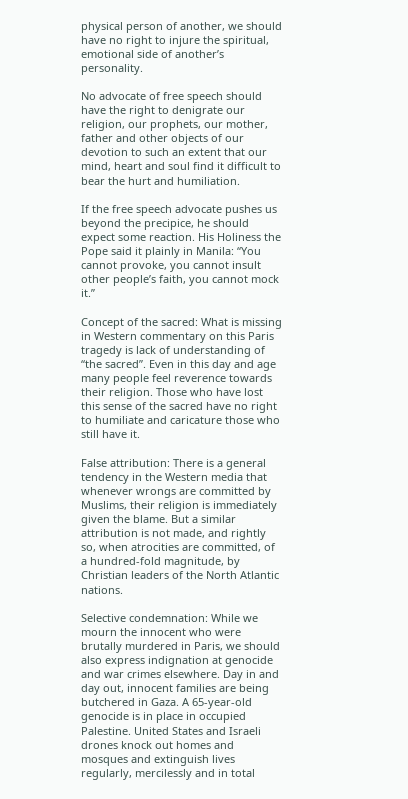physical person of another, we should have no right to injure the spiritual, emotional side of another’s personality.

No advocate of free speech should have the right to denigrate our religion, our prophets, our mother, father and other objects of our devotion to such an extent that our mind, heart and soul find it difficult to bear the hurt and humiliation.

If the free speech advocate pushes us beyond the precipice, he should expect some reaction. His Holiness the Pope said it plainly in Manila: “You cannot provoke, you cannot insult other people’s faith, you cannot mock it.”

Concept of the sacred: What is missing in Western commentary on this Paris tragedy is lack of understanding of “the sacred”. Even in this day and age many people feel reverence towards their religion. Those who have lost this sense of the sacred have no right to humiliate and caricature those who still have it.

False attribution: There is a general tendency in the Western media that whenever wrongs are committed by Muslims, their religion is immediately given the blame. But a similar attribution is not made, and rightly so, when atrocities are committed, of a hundred-fold magnitude, by Christian leaders of the North Atlantic nations.

Selective condemnation: While we mourn the innocent who were brutally murdered in Paris, we should also express indignation at genocide and war crimes elsewhere. Day in and day out, innocent families are being butchered in Gaza. A 65-year-old genocide is in place in occupied Palestine. United States and Israeli drones knock out homes and mosques and extinguish lives regularly, mercilessly and in total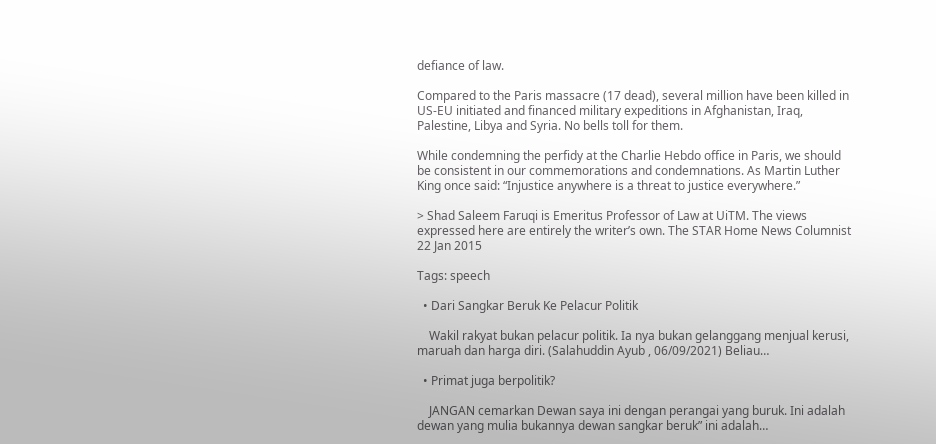defiance of law.

Compared to the Paris massacre (17 dead), several million have been killed in US-EU initiated and financed military expeditions in Afghanistan, Iraq, Palestine, Libya and Syria. No bells toll for them.

While condemning the perfidy at the Charlie Hebdo office in Paris, we should be consistent in our commemorations and condemnations. As Martin Luther King once said: “Injustice anywhere is a threat to justice everywhere.”

> Shad Saleem Faruqi is Emeritus Professor of Law at UiTM. The views expressed here are entirely the writer’s own. The STAR Home News Columnist 22 Jan 2015

Tags: speech

  • Dari Sangkar Beruk Ke Pelacur Politik

    Wakil rakyat bukan pelacur politik. Ia nya bukan gelanggang menjual kerusi, maruah dan harga diri. (Salahuddin Ayub , 06/09/2021) Beliau…

  • Primat juga berpolitik?

    JANGAN cemarkan Dewan saya ini dengan perangai yang buruk. Ini adalah dewan yang mulia bukannya dewan sangkar beruk” ini adalah…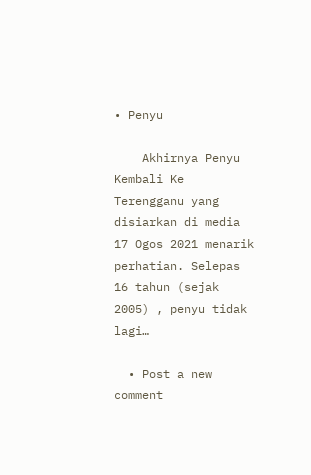• Penyu

    Akhirnya Penyu Kembali Ke Terengganu yang disiarkan di media 17 Ogos 2021 menarik perhatian. Selepas 16 tahun (sejak 2005) , penyu tidak lagi…

  • Post a new comment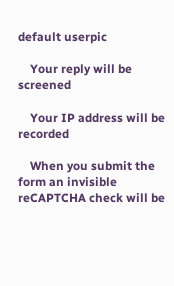default userpic

    Your reply will be screened

    Your IP address will be recorded

    When you submit the form an invisible reCAPTCHA check will be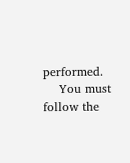performed.
    You must follow the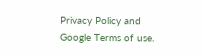Privacy Policy and Google Terms of use.